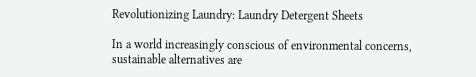Revolutionizing Laundry: Laundry Detergent Sheets

In a world increasingly conscious of environmental concerns, sustainable alternatives are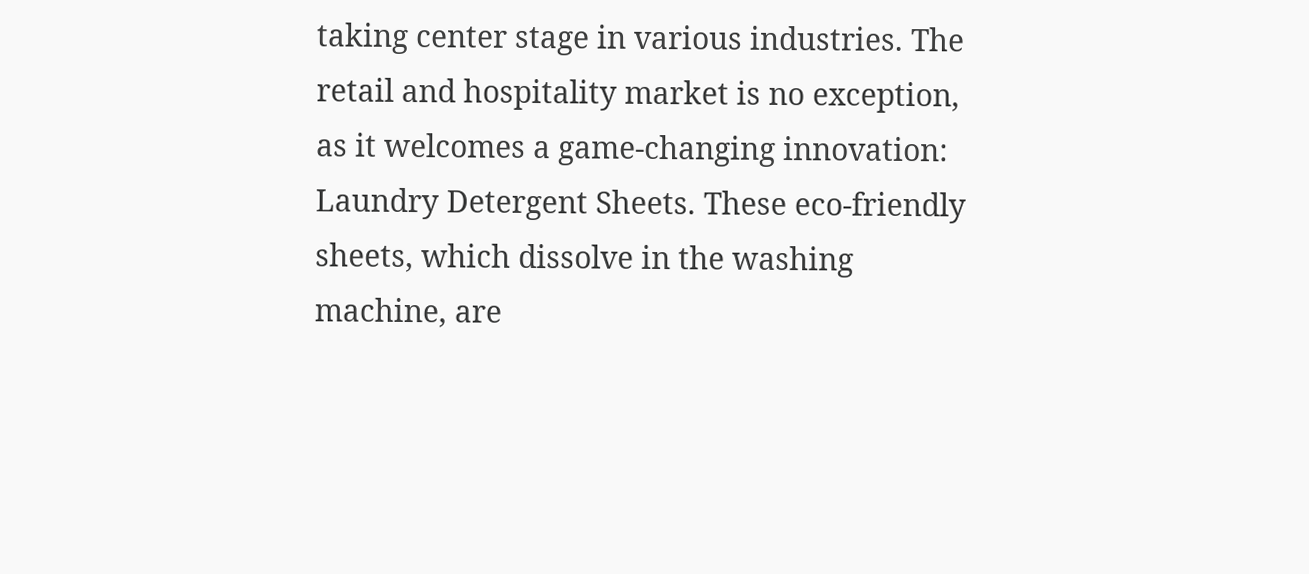taking center stage in various industries. The retail and hospitality market is no exception, as it welcomes a game-changing innovation: Laundry Detergent Sheets. These eco-friendly sheets, which dissolve in the washing machine, are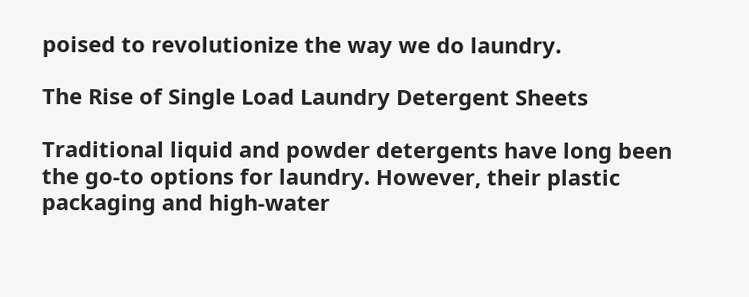poised to revolutionize the way we do laundry.

The Rise of Single Load Laundry Detergent Sheets

Traditional liquid and powder detergents have long been the go-to options for laundry. However, their plastic packaging and high-water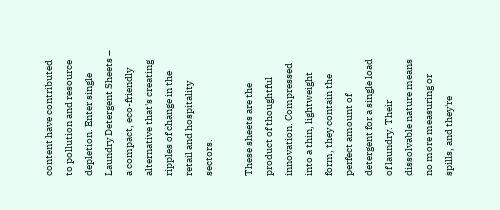content have contributed to pollution and resource depletion. Enter single Laundry Detergent Sheets – a compact, eco-friendly alternative that's creating ripples of change in the retail and hospitality sectors.

These sheets are the product of thoughtful innovation. Compressed into a thin, lightweight form, they contain the perfect amount of detergent for a single load of laundry. Their dissolvable nature means no more measuring or spills, and they're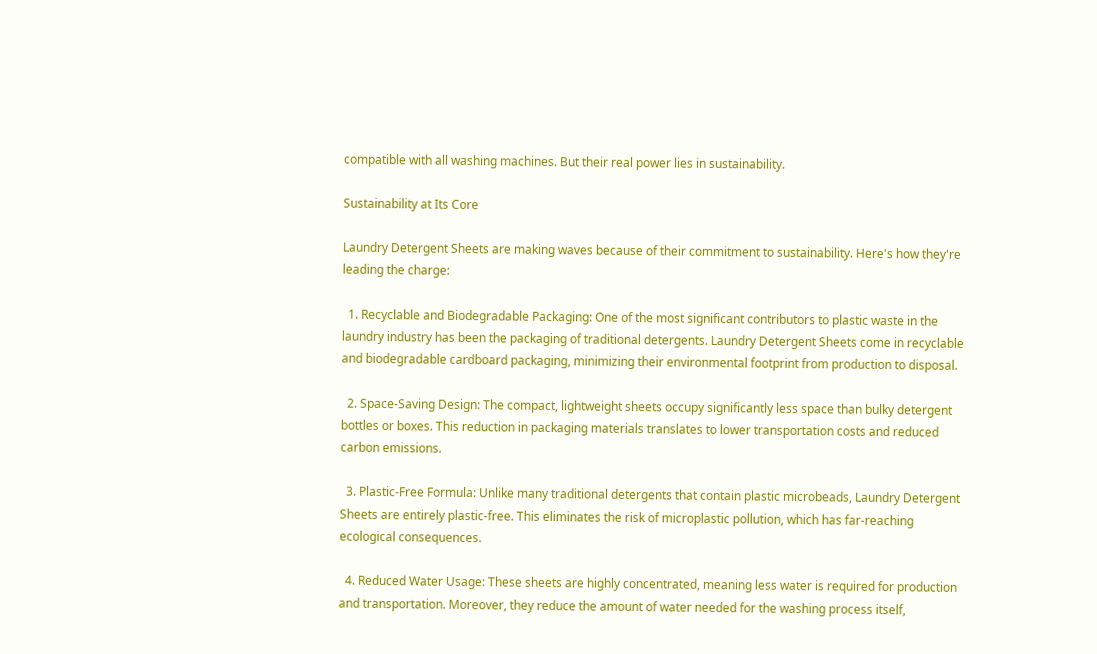compatible with all washing machines. But their real power lies in sustainability.

Sustainability at Its Core

Laundry Detergent Sheets are making waves because of their commitment to sustainability. Here's how they're leading the charge:

  1. Recyclable and Biodegradable Packaging: One of the most significant contributors to plastic waste in the laundry industry has been the packaging of traditional detergents. Laundry Detergent Sheets come in recyclable and biodegradable cardboard packaging, minimizing their environmental footprint from production to disposal.

  2. Space-Saving Design: The compact, lightweight sheets occupy significantly less space than bulky detergent bottles or boxes. This reduction in packaging materials translates to lower transportation costs and reduced carbon emissions.

  3. Plastic-Free Formula: Unlike many traditional detergents that contain plastic microbeads, Laundry Detergent Sheets are entirely plastic-free. This eliminates the risk of microplastic pollution, which has far-reaching ecological consequences.

  4. Reduced Water Usage: These sheets are highly concentrated, meaning less water is required for production and transportation. Moreover, they reduce the amount of water needed for the washing process itself,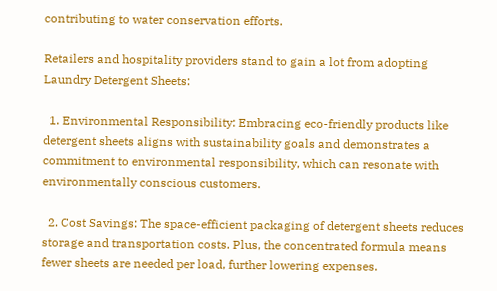contributing to water conservation efforts.

Retailers and hospitality providers stand to gain a lot from adopting Laundry Detergent Sheets:

  1. Environmental Responsibility: Embracing eco-friendly products like detergent sheets aligns with sustainability goals and demonstrates a commitment to environmental responsibility, which can resonate with environmentally conscious customers.

  2. Cost Savings: The space-efficient packaging of detergent sheets reduces storage and transportation costs. Plus, the concentrated formula means fewer sheets are needed per load, further lowering expenses.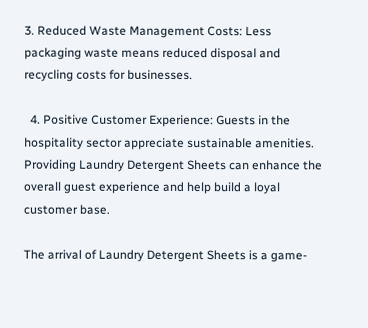3. Reduced Waste Management Costs: Less packaging waste means reduced disposal and recycling costs for businesses.

  4. Positive Customer Experience: Guests in the hospitality sector appreciate sustainable amenities. Providing Laundry Detergent Sheets can enhance the overall guest experience and help build a loyal customer base.

The arrival of Laundry Detergent Sheets is a game-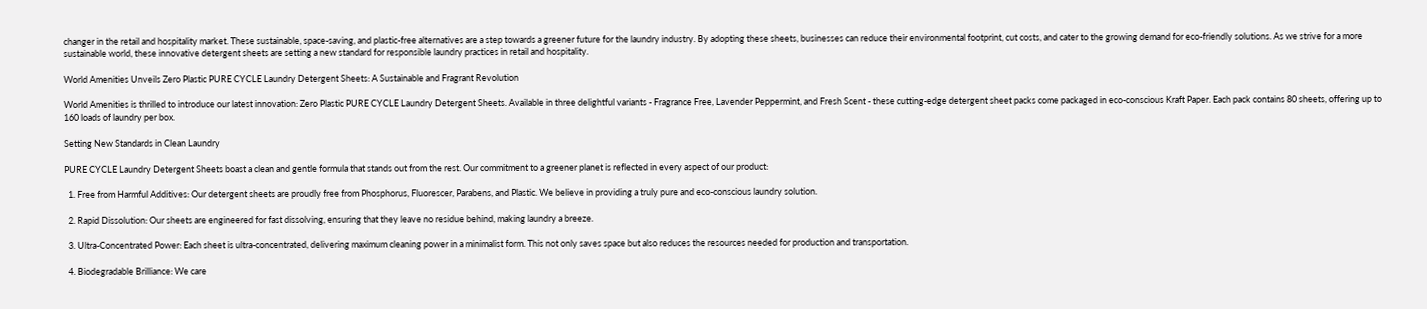changer in the retail and hospitality market. These sustainable, space-saving, and plastic-free alternatives are a step towards a greener future for the laundry industry. By adopting these sheets, businesses can reduce their environmental footprint, cut costs, and cater to the growing demand for eco-friendly solutions. As we strive for a more sustainable world, these innovative detergent sheets are setting a new standard for responsible laundry practices in retail and hospitality.

World Amenities Unveils Zero Plastic PURE CYCLE Laundry Detergent Sheets: A Sustainable and Fragrant Revolution

World Amenities is thrilled to introduce our latest innovation: Zero Plastic PURE CYCLE Laundry Detergent Sheets. Available in three delightful variants - Fragrance Free, Lavender Peppermint, and Fresh Scent - these cutting-edge detergent sheet packs come packaged in eco-conscious Kraft Paper. Each pack contains 80 sheets, offering up to 160 loads of laundry per box.

Setting New Standards in Clean Laundry

PURE CYCLE Laundry Detergent Sheets boast a clean and gentle formula that stands out from the rest. Our commitment to a greener planet is reflected in every aspect of our product:

  1. Free from Harmful Additives: Our detergent sheets are proudly free from Phosphorus, Fluorescer, Parabens, and Plastic. We believe in providing a truly pure and eco-conscious laundry solution.

  2. Rapid Dissolution: Our sheets are engineered for fast dissolving, ensuring that they leave no residue behind, making laundry a breeze.

  3. Ultra-Concentrated Power: Each sheet is ultra-concentrated, delivering maximum cleaning power in a minimalist form. This not only saves space but also reduces the resources needed for production and transportation.

  4. Biodegradable Brilliance: We care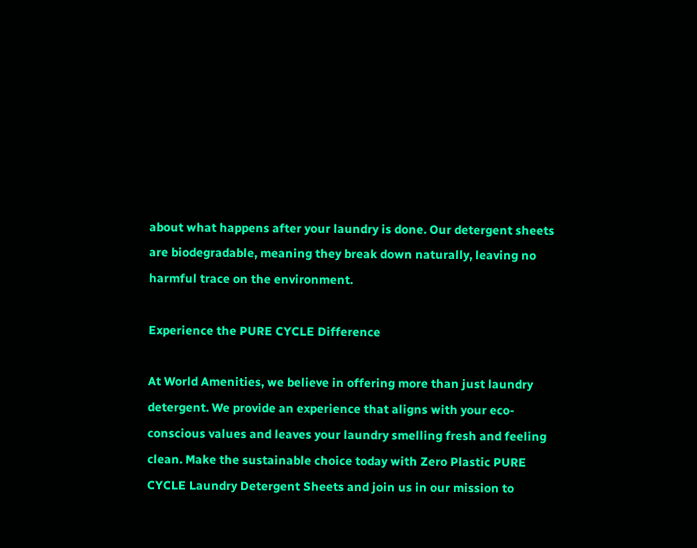about what happens after your laundry is done. Our detergent sheets are biodegradable, meaning they break down naturally, leaving no harmful trace on the environment.

Experience the PURE CYCLE Difference

At World Amenities, we believe in offering more than just laundry detergent. We provide an experience that aligns with your eco-conscious values and leaves your laundry smelling fresh and feeling clean. Make the sustainable choice today with Zero Plastic PURE CYCLE Laundry Detergent Sheets and join us in our mission to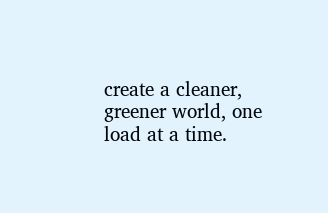create a cleaner, greener world, one load at a time.